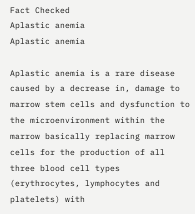Fact Checked
Aplastic anemia
Aplastic anemia

Aplastic anemia is a rare disease caused by a decrease in, damage to marrow stem cells and dysfunction to the microenvironment within the marrow basically replacing marrow cells for the production of all three blood cell types (erythrocytes, lymphocytes and platelets) with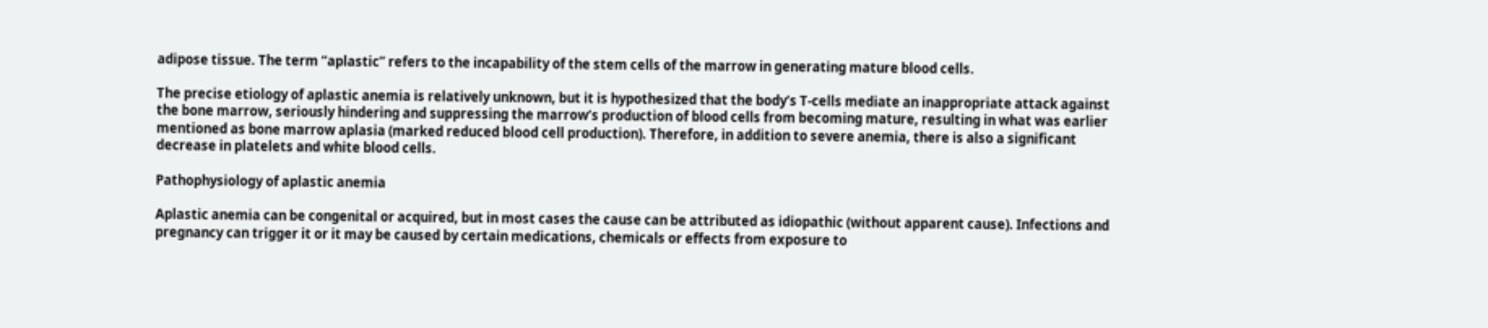adipose tissue. The term “aplastic” refers to the incapability of the stem cells of the marrow in generating mature blood cells.

The precise etiology of aplastic anemia is relatively unknown, but it is hypothesized that the body’s T-cells mediate an inappropriate attack against the bone marrow, seriously hindering and suppressing the marrow’s production of blood cells from becoming mature, resulting in what was earlier mentioned as bone marrow aplasia (marked reduced blood cell production). Therefore, in addition to severe anemia, there is also a significant decrease in platelets and white blood cells.

Pathophysiology of aplastic anemia

Aplastic anemia can be congenital or acquired, but in most cases the cause can be attributed as idiopathic (without apparent cause). Infections and pregnancy can trigger it or it may be caused by certain medications, chemicals or effects from exposure to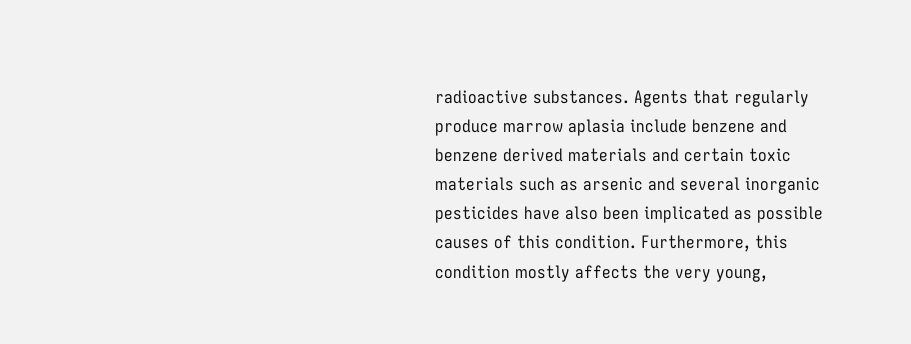radioactive substances. Agents that regularly produce marrow aplasia include benzene and benzene derived materials and certain toxic materials such as arsenic and several inorganic pesticides have also been implicated as possible causes of this condition. Furthermore, this condition mostly affects the very young,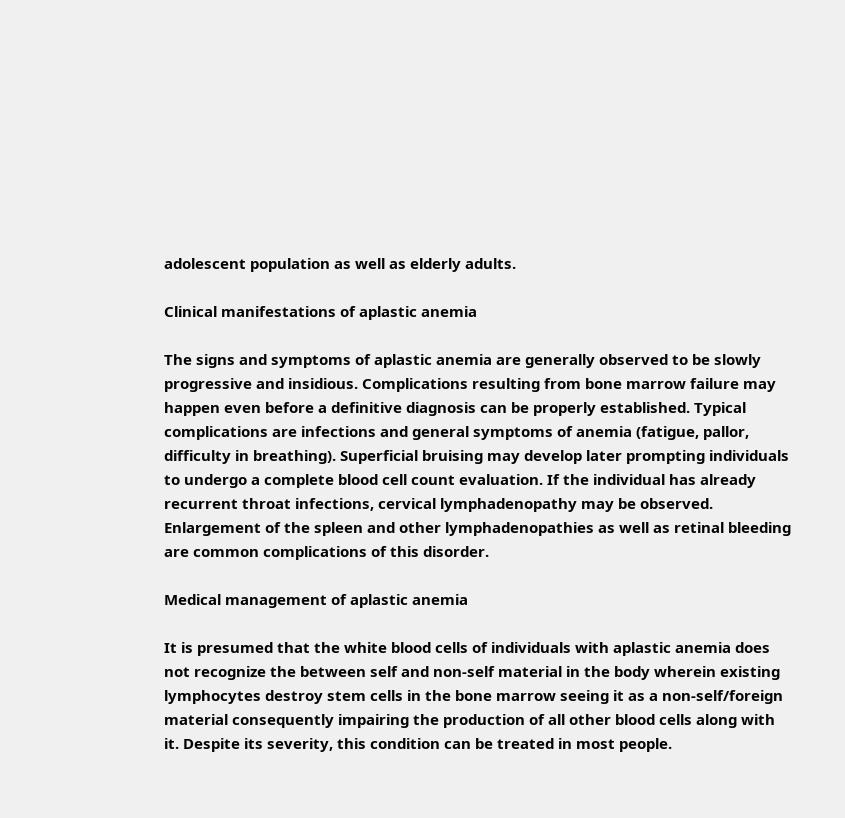adolescent population as well as elderly adults.

Clinical manifestations of aplastic anemia

The signs and symptoms of aplastic anemia are generally observed to be slowly progressive and insidious. Complications resulting from bone marrow failure may happen even before a definitive diagnosis can be properly established. Typical complications are infections and general symptoms of anemia (fatigue, pallor, difficulty in breathing). Superficial bruising may develop later prompting individuals to undergo a complete blood cell count evaluation. If the individual has already recurrent throat infections, cervical lymphadenopathy may be observed. Enlargement of the spleen and other lymphadenopathies as well as retinal bleeding are common complications of this disorder.

Medical management of aplastic anemia

It is presumed that the white blood cells of individuals with aplastic anemia does not recognize the between self and non-self material in the body wherein existing lymphocytes destroy stem cells in the bone marrow seeing it as a non-self/foreign material consequently impairing the production of all other blood cells along with it. Despite its severity, this condition can be treated in most people.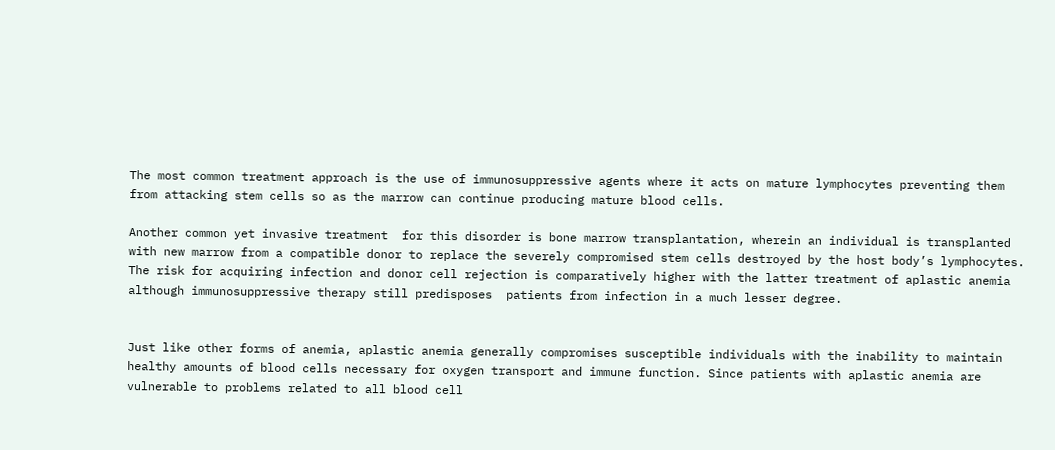The most common treatment approach is the use of immunosuppressive agents where it acts on mature lymphocytes preventing them from attacking stem cells so as the marrow can continue producing mature blood cells.

Another common yet invasive treatment  for this disorder is bone marrow transplantation, wherein an individual is transplanted with new marrow from a compatible donor to replace the severely compromised stem cells destroyed by the host body’s lymphocytes. The risk for acquiring infection and donor cell rejection is comparatively higher with the latter treatment of aplastic anemia although immunosuppressive therapy still predisposes  patients from infection in a much lesser degree.


Just like other forms of anemia, aplastic anemia generally compromises susceptible individuals with the inability to maintain healthy amounts of blood cells necessary for oxygen transport and immune function. Since patients with aplastic anemia are vulnerable to problems related to all blood cell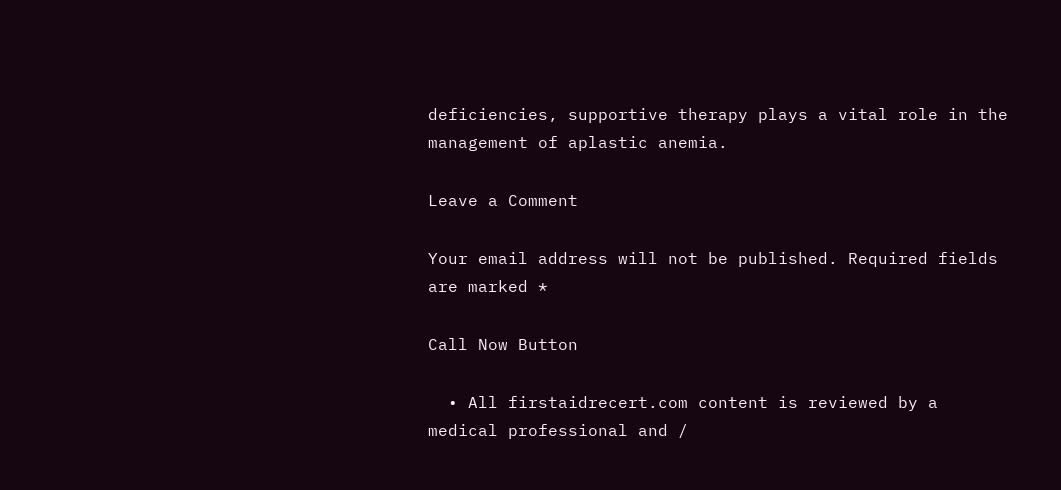deficiencies, supportive therapy plays a vital role in the management of aplastic anemia.

Leave a Comment

Your email address will not be published. Required fields are marked *

Call Now Button

  • All firstaidrecert.com content is reviewed by a medical professional and /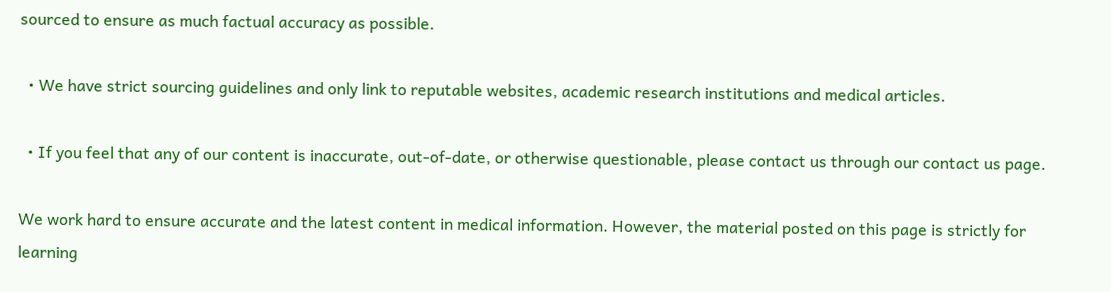sourced to ensure as much factual accuracy as possible.

  • We have strict sourcing guidelines and only link to reputable websites, academic research institutions and medical articles.

  • If you feel that any of our content is inaccurate, out-of-date, or otherwise questionable, please contact us through our contact us page.

We work hard to ensure accurate and the latest content in medical information. However, the material posted on this page is strictly for learning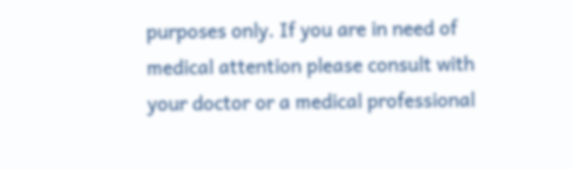purposes only. If you are in need of medical attention please consult with your doctor or a medical professional